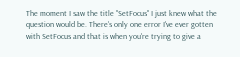The moment I saw the title "SetFocus" I just knew what the question would be. There's only one error I've ever gotten with SetFocus and that is when you're trying to give a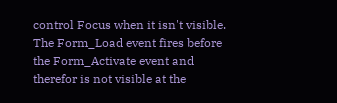control Focus when it isn't visible. The Form_Load event fires before the Form_Activate event and therefor is not visible at the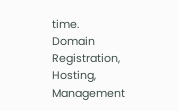time.
Domain Registration, Hosting, Management